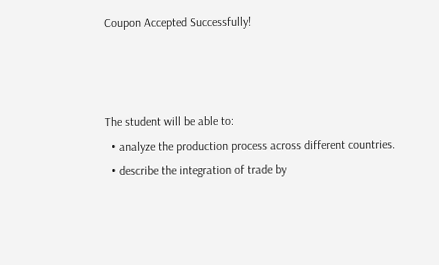Coupon Accepted Successfully!



The student will be able to:
  • analyze the production process across different countries.
  • describe the integration of trade by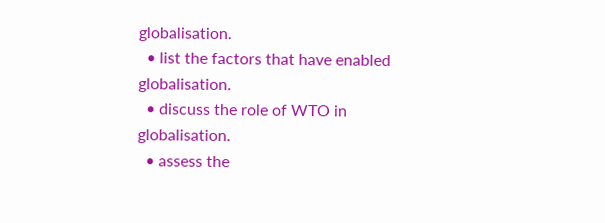globalisation.
  • list the factors that have enabled globalisation.
  • discuss the role of WTO in globalisation.
  • assess the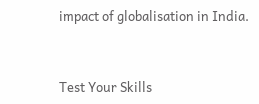impact of globalisation in India.


Test Your Skills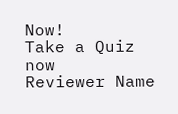Now!
Take a Quiz now
Reviewer Name